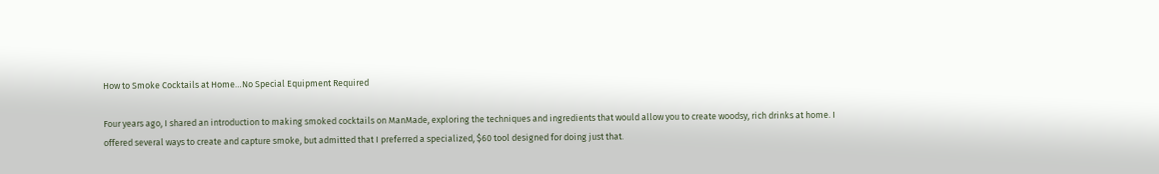How to Smoke Cocktails at Home…No Special Equipment Required

Four years ago, I shared an introduction to making smoked cocktails on ManMade, exploring the techniques and ingredients that would allow you to create woodsy, rich drinks at home. I offered several ways to create and capture smoke, but admitted that I preferred a specialized, $60 tool designed for doing just that.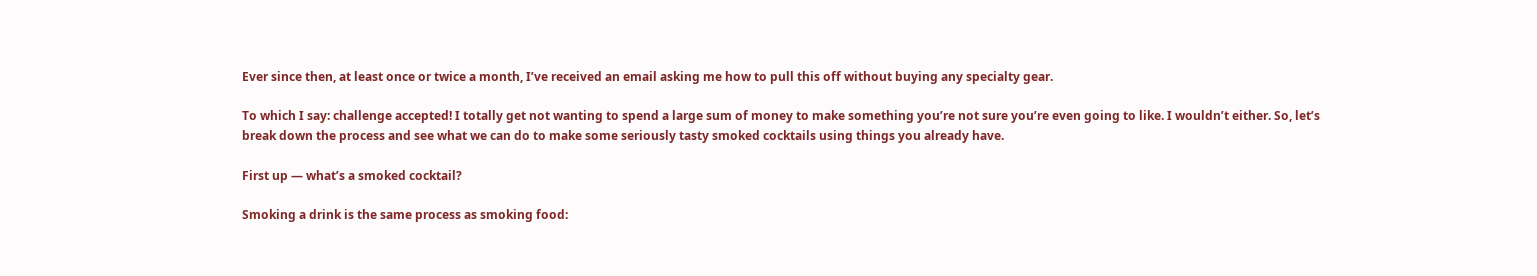Ever since then, at least once or twice a month, I’ve received an email asking me how to pull this off without buying any specialty gear.

To which I say: challenge accepted! I totally get not wanting to spend a large sum of money to make something you’re not sure you’re even going to like. I wouldn’t either. So, let’s break down the process and see what we can do to make some seriously tasty smoked cocktails using things you already have.

First up — what’s a smoked cocktail?

Smoking a drink is the same process as smoking food: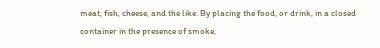meat, fish, cheese, and the like. By placing the food, or drink, in a closed container in the presence of smoke,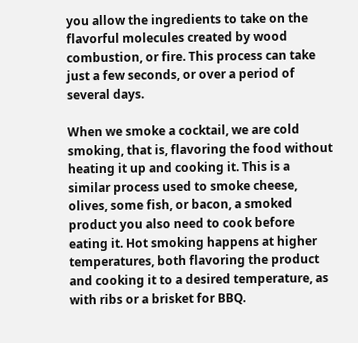you allow the ingredients to take on the flavorful molecules created by wood combustion, or fire. This process can take just a few seconds, or over a period of several days.

When we smoke a cocktail, we are cold smoking, that is, flavoring the food without heating it up and cooking it. This is a similar process used to smoke cheese, olives, some fish, or bacon, a smoked product you also need to cook before eating it. Hot smoking happens at higher temperatures, both flavoring the product and cooking it to a desired temperature, as with ribs or a brisket for BBQ.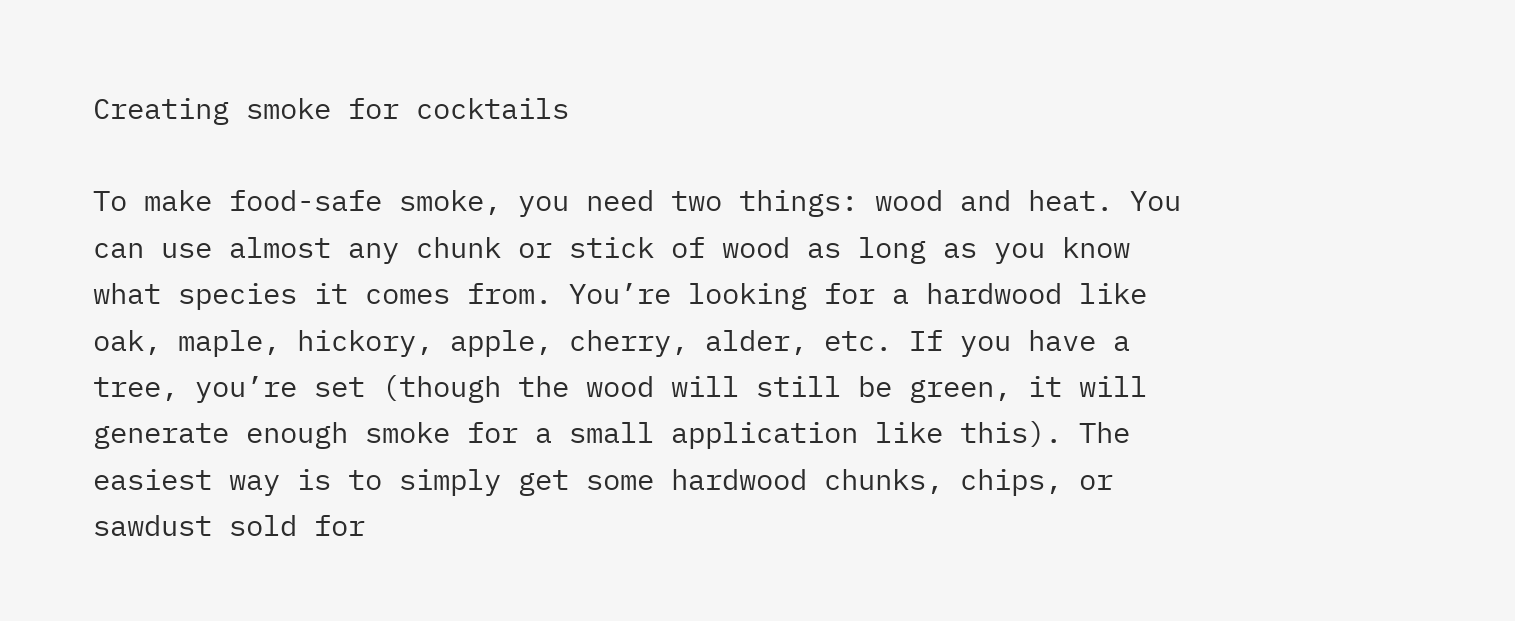Creating smoke for cocktails

To make food-safe smoke, you need two things: wood and heat. You can use almost any chunk or stick of wood as long as you know what species it comes from. You’re looking for a hardwood like oak, maple, hickory, apple, cherry, alder, etc. If you have a tree, you’re set (though the wood will still be green, it will generate enough smoke for a small application like this). The easiest way is to simply get some hardwood chunks, chips, or sawdust sold for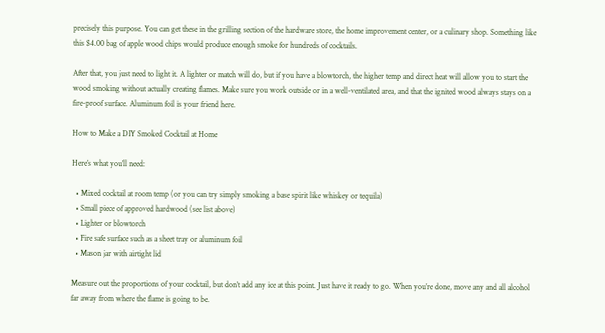precisely this purpose. You can get these in the grilling section of the hardware store, the home improvement center, or a culinary shop. Something like this $4.00 bag of apple wood chips would produce enough smoke for hundreds of cocktails.

After that, you just need to light it. A lighter or match will do, but if you have a blowtorch, the higher temp and direct heat will allow you to start the wood smoking without actually creating flames. Make sure you work outside or in a well-ventilated area, and that the ignited wood always stays on a fire-proof surface. Aluminum foil is your friend here.

How to Make a DIY Smoked Cocktail at Home

Here’s what you’ll need:

  • Mixed cocktail at room temp (or you can try simply smoking a base spirit like whiskey or tequila)
  • Small piece of approved hardwood (see list above)
  • Lighter or blowtorch
  • Fire safe surface such as a sheet tray or aluminum foil
  • Mason jar with airtight lid

Measure out the proportions of your cocktail, but don’t add any ice at this point. Just have it ready to go. When you’re done, move any and all alcohol far away from where the flame is going to be.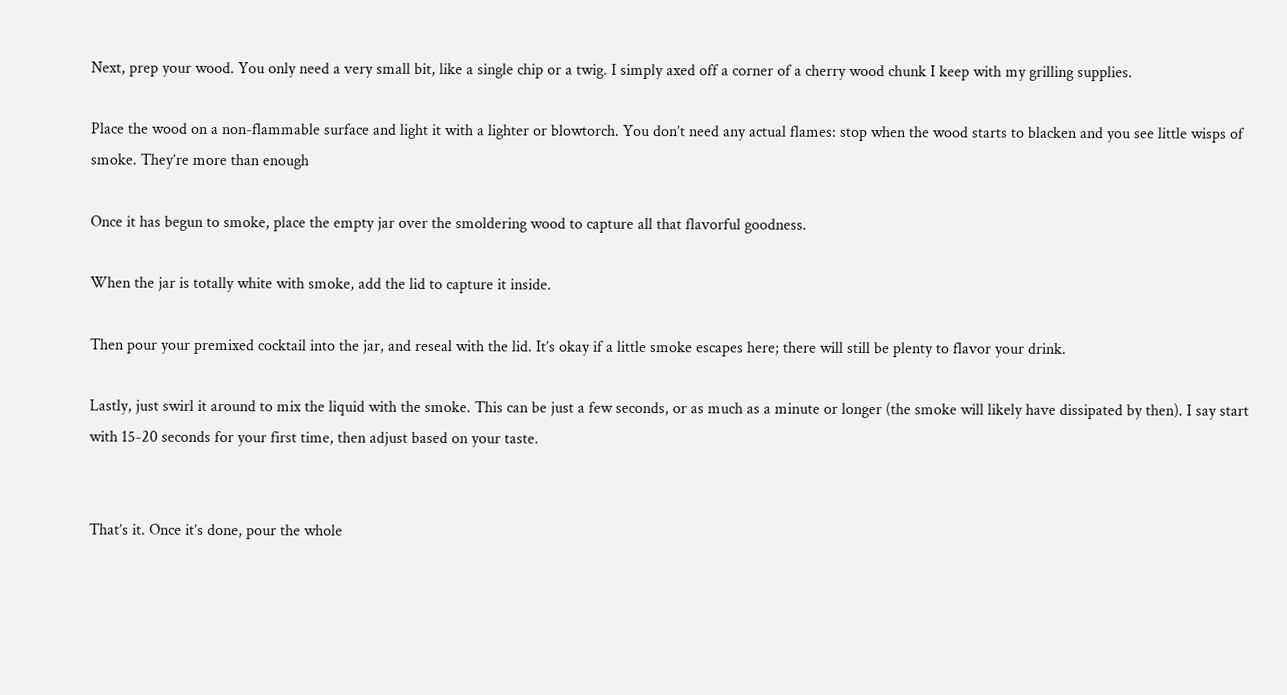Next, prep your wood. You only need a very small bit, like a single chip or a twig. I simply axed off a corner of a cherry wood chunk I keep with my grilling supplies.

Place the wood on a non-flammable surface and light it with a lighter or blowtorch. You don’t need any actual flames: stop when the wood starts to blacken and you see little wisps of smoke. They’re more than enough

Once it has begun to smoke, place the empty jar over the smoldering wood to capture all that flavorful goodness.

When the jar is totally white with smoke, add the lid to capture it inside.

Then pour your premixed cocktail into the jar, and reseal with the lid. It’s okay if a little smoke escapes here; there will still be plenty to flavor your drink.

Lastly, just swirl it around to mix the liquid with the smoke. This can be just a few seconds, or as much as a minute or longer (the smoke will likely have dissipated by then). I say start with 15-20 seconds for your first time, then adjust based on your taste.


That’s it. Once it’s done, pour the whole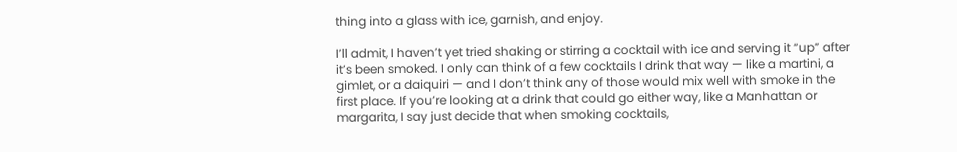thing into a glass with ice, garnish, and enjoy.

I’ll admit, I haven’t yet tried shaking or stirring a cocktail with ice and serving it “up” after it’s been smoked. I only can think of a few cocktails I drink that way — like a martini, a gimlet, or a daiquiri — and I don’t think any of those would mix well with smoke in the first place. If you’re looking at a drink that could go either way, like a Manhattan or margarita, I say just decide that when smoking cocktails,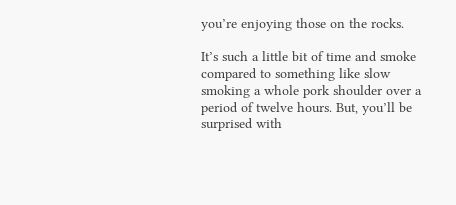you’re enjoying those on the rocks.

It’s such a little bit of time and smoke compared to something like slow smoking a whole pork shoulder over a period of twelve hours. But, you’ll be surprised with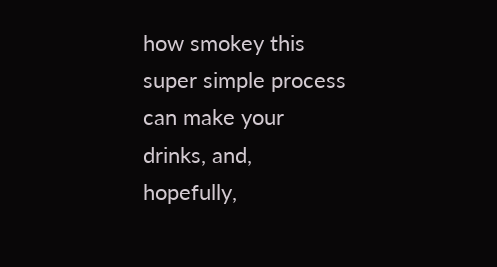how smokey this super simple process can make your drinks, and, hopefully,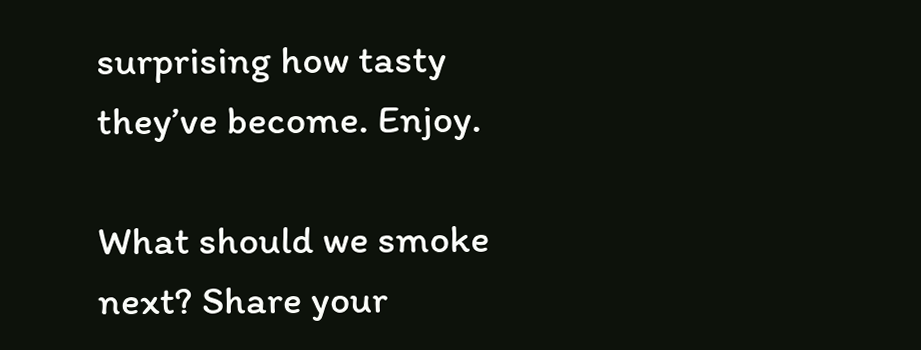surprising how tasty they’ve become. Enjoy.

What should we smoke next? Share your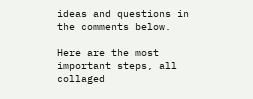ideas and questions in the comments below.

Here are the most important steps, all collaged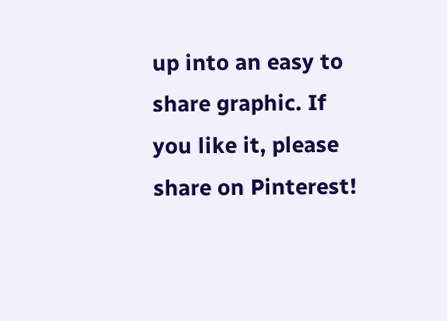up into an easy to share graphic. If you like it, please share on Pinterest!